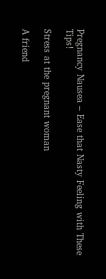Pregnancy Nausea – Ease that Nasty Feeling with These Tips!

Stress at the pregnant woman

A friend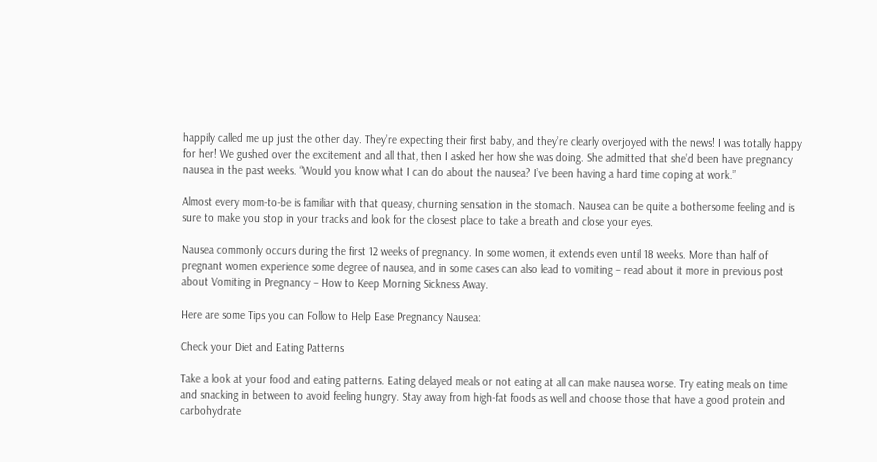happily called me up just the other day. They’re expecting their first baby, and they’re clearly overjoyed with the news! I was totally happy for her! We gushed over the excitement and all that, then I asked her how she was doing. She admitted that she’d been have pregnancy nausea in the past weeks. “Would you know what I can do about the nausea? I’ve been having a hard time coping at work.”

Almost every mom-to-be is familiar with that queasy, churning sensation in the stomach. Nausea can be quite a bothersome feeling and is sure to make you stop in your tracks and look for the closest place to take a breath and close your eyes.

Nausea commonly occurs during the first 12 weeks of pregnancy. In some women, it extends even until 18 weeks. More than half of pregnant women experience some degree of nausea, and in some cases can also lead to vomiting – read about it more in previous post about Vomiting in Pregnancy – How to Keep Morning Sickness Away.

Here are some Tips you can Follow to Help Ease Pregnancy Nausea:

Check your Diet and Eating Patterns

Take a look at your food and eating patterns. Eating delayed meals or not eating at all can make nausea worse. Try eating meals on time and snacking in between to avoid feeling hungry. Stay away from high-fat foods as well and choose those that have a good protein and carbohydrate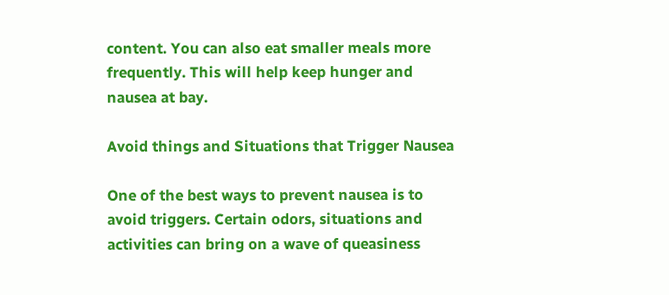content. You can also eat smaller meals more frequently. This will help keep hunger and nausea at bay.

Avoid things and Situations that Trigger Nausea

One of the best ways to prevent nausea is to avoid triggers. Certain odors, situations and activities can bring on a wave of queasiness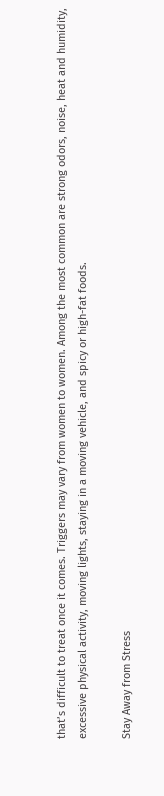that’s difficult to treat once it comes. Triggers may vary from women to women. Among the most common are strong odors, noise, heat and humidity, excessive physical activity, moving lights, staying in a moving vehicle, and spicy or high-fat foods.

Stay Away from Stress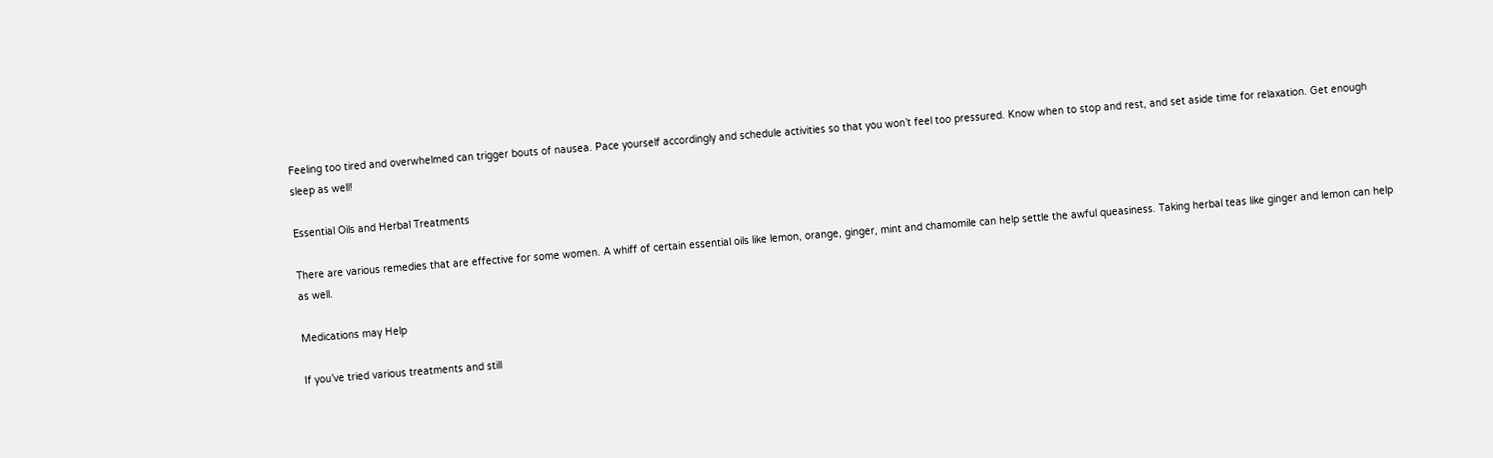Feeling too tired and overwhelmed can trigger bouts of nausea. Pace yourself accordingly and schedule activities so that you won’t feel too pressured. Know when to stop and rest, and set aside time for relaxation. Get enough sleep as well!

Essential Oils and Herbal Treatments

There are various remedies that are effective for some women. A whiff of certain essential oils like lemon, orange, ginger, mint and chamomile can help settle the awful queasiness. Taking herbal teas like ginger and lemon can help as well.

Medications may Help

If you’ve tried various treatments and still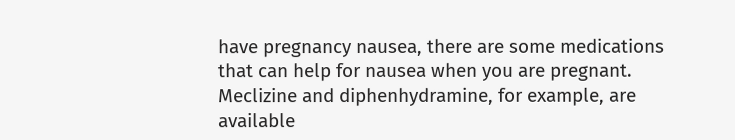have pregnancy nausea, there are some medications that can help for nausea when you are pregnant. Meclizine and diphenhydramine, for example, are available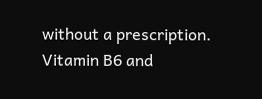without a prescription. Vitamin B6 and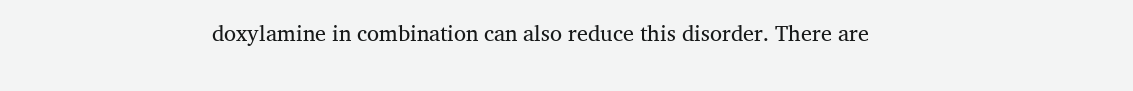doxylamine in combination can also reduce this disorder. There are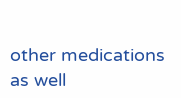other medications as well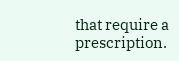that require a prescription.